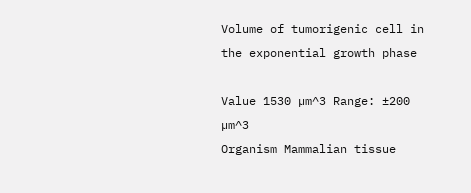Volume of tumorigenic cell in the exponential growth phase

Value 1530 µm^3 Range: ±200 µm^3
Organism Mammalian tissue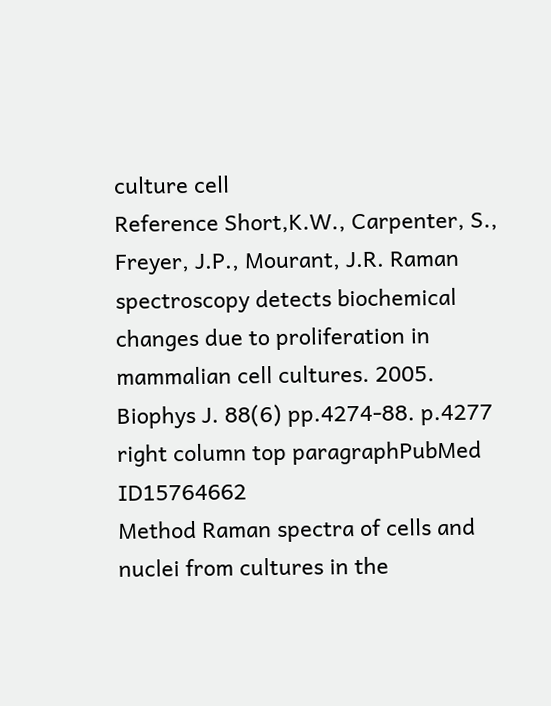culture cell
Reference Short,K.W., Carpenter, S., Freyer, J.P., Mourant, J.R. Raman spectroscopy detects biochemical changes due to proliferation in mammalian cell cultures. 2005. Biophys J. 88(6) pp.4274-88. p.4277 right column top paragraphPubMed ID15764662
Method Raman spectra of cells and nuclei from cultures in the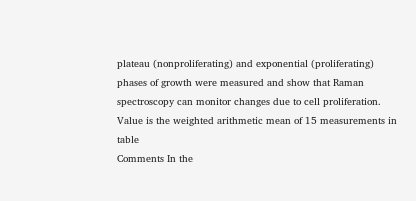plateau (nonproliferating) and exponential (proliferating) phases of growth were measured and show that Raman spectroscopy can monitor changes due to cell proliferation. Value is the weighted arithmetic mean of 15 measurements in table
Comments In the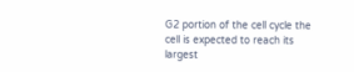G2 portion of the cell cycle the cell is expected to reach its largest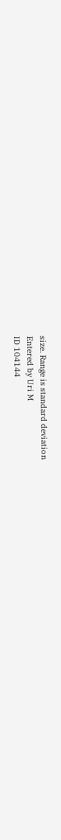size. Range is standard deviation
Entered by Uri M
ID 104144